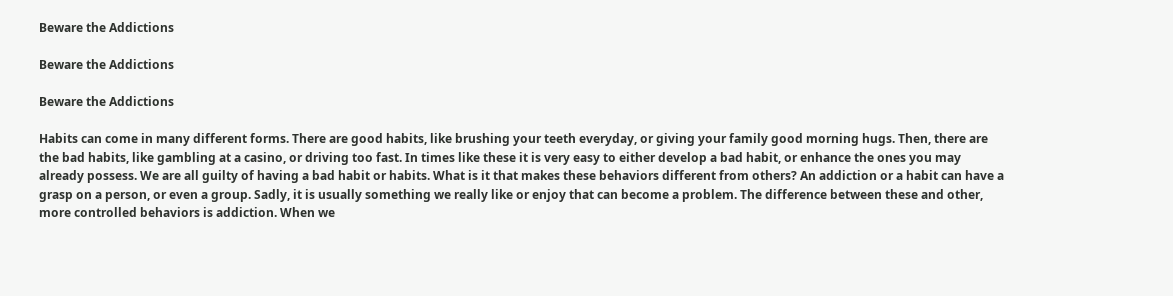Beware the Addictions

Beware the Addictions

Beware the Addictions

Habits can come in many different forms. There are good habits, like brushing your teeth everyday, or giving your family good morning hugs. Then, there are the bad habits, like gambling at a casino, or driving too fast. In times like these it is very easy to either develop a bad habit, or enhance the ones you may already possess. We are all guilty of having a bad habit or habits. What is it that makes these behaviors different from others? An addiction or a habit can have a grasp on a person, or even a group. Sadly, it is usually something we really like or enjoy that can become a problem. The difference between these and other, more controlled behaviors is addiction. When we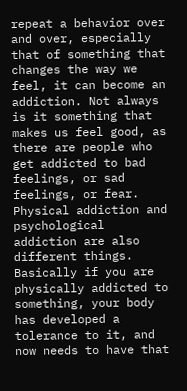repeat a behavior over and over, especially that of something that changes the way we feel, it can become an addiction. Not always is it something that makes us feel good, as there are people who get addicted to bad feelings, or sad feelings, or fear. Physical addiction and psychological addiction are also different things. Basically if you are physically addicted to something, your body has developed a tolerance to it, and now needs to have that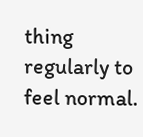thing regularly to feel normal.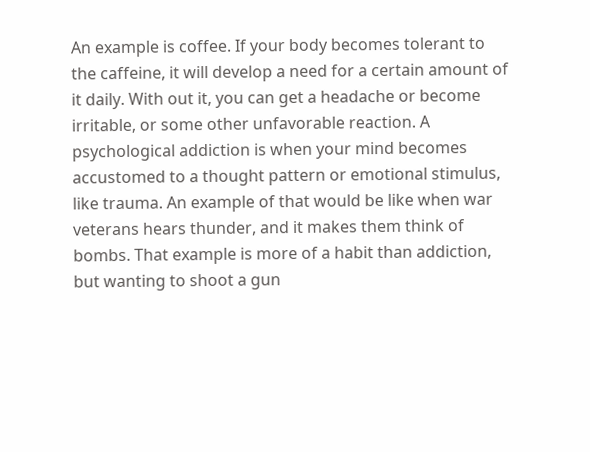An example is coffee. If your body becomes tolerant to the caffeine, it will develop a need for a certain amount of it daily. With out it, you can get a headache or become irritable, or some other unfavorable reaction. A psychological addiction is when your mind becomes accustomed to a thought pattern or emotional stimulus, like trauma. An example of that would be like when war veterans hears thunder, and it makes them think of bombs. That example is more of a habit than addiction, but wanting to shoot a gun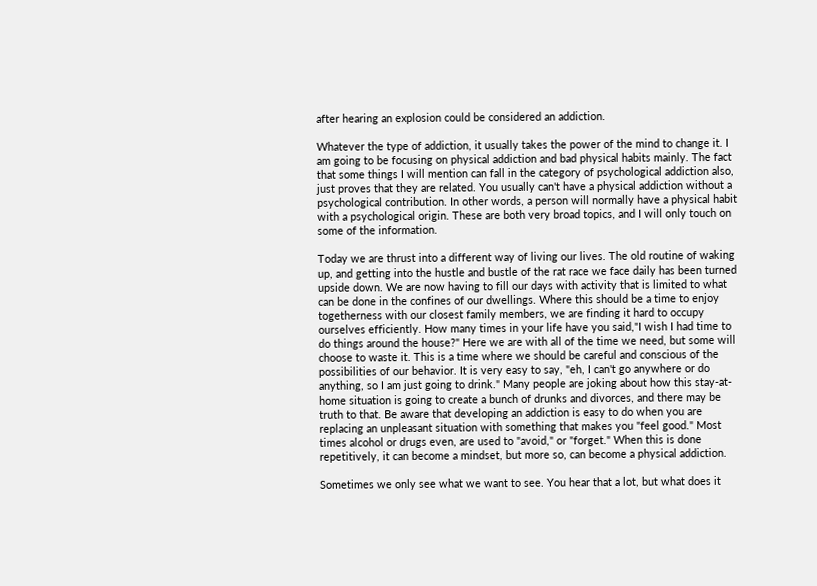after hearing an explosion could be considered an addiction.

Whatever the type of addiction, it usually takes the power of the mind to change it. I am going to be focusing on physical addiction and bad physical habits mainly. The fact that some things I will mention can fall in the category of psychological addiction also, just proves that they are related. You usually can't have a physical addiction without a psychological contribution. In other words, a person will normally have a physical habit with a psychological origin. These are both very broad topics, and I will only touch on some of the information.

Today we are thrust into a different way of living our lives. The old routine of waking up, and getting into the hustle and bustle of the rat race we face daily has been turned upside down. We are now having to fill our days with activity that is limited to what can be done in the confines of our dwellings. Where this should be a time to enjoy togetherness with our closest family members, we are finding it hard to occupy ourselves efficiently. How many times in your life have you said,"I wish I had time to do things around the house?" Here we are with all of the time we need, but some will choose to waste it. This is a time where we should be careful and conscious of the possibilities of our behavior. It is very easy to say, "eh, I can't go anywhere or do anything, so I am just going to drink." Many people are joking about how this stay-at-home situation is going to create a bunch of drunks and divorces, and there may be truth to that. Be aware that developing an addiction is easy to do when you are replacing an unpleasant situation with something that makes you "feel good." Most times alcohol or drugs even, are used to "avoid," or "forget." When this is done repetitively, it can become a mindset, but more so, can become a physical addiction.

Sometimes we only see what we want to see. You hear that a lot, but what does it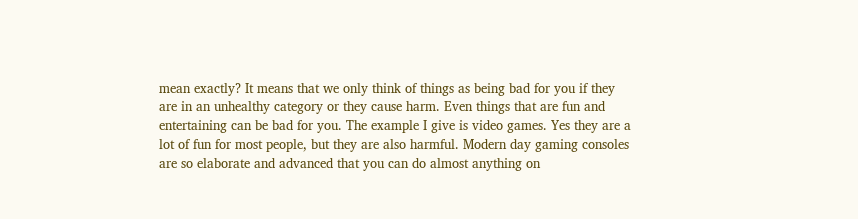mean exactly? It means that we only think of things as being bad for you if they are in an unhealthy category or they cause harm. Even things that are fun and entertaining can be bad for you. The example I give is video games. Yes they are a lot of fun for most people, but they are also harmful. Modern day gaming consoles are so elaborate and advanced that you can do almost anything on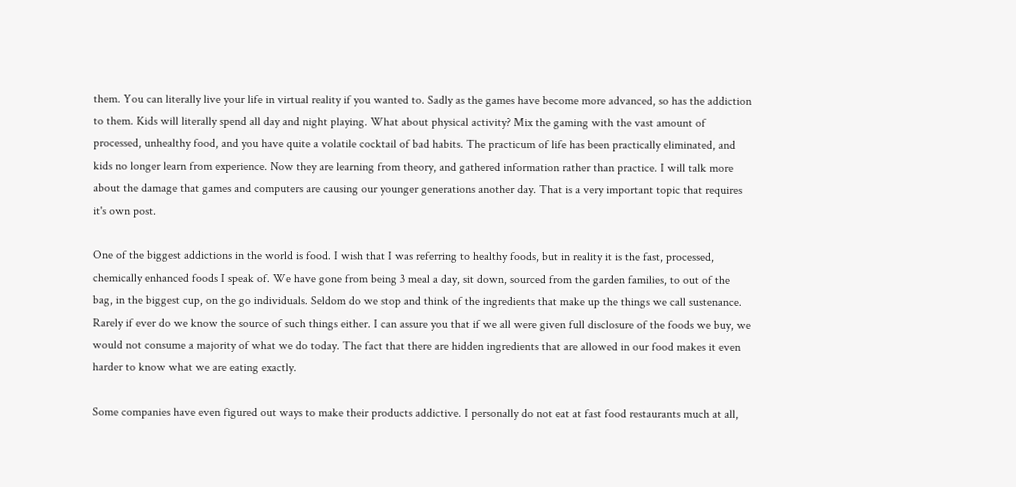them. You can literally live your life in virtual reality if you wanted to. Sadly as the games have become more advanced, so has the addiction to them. Kids will literally spend all day and night playing. What about physical activity? Mix the gaming with the vast amount of processed, unhealthy food, and you have quite a volatile cocktail of bad habits. The practicum of life has been practically eliminated, and kids no longer learn from experience. Now they are learning from theory, and gathered information rather than practice. I will talk more about the damage that games and computers are causing our younger generations another day. That is a very important topic that requires it's own post.

One of the biggest addictions in the world is food. I wish that I was referring to healthy foods, but in reality it is the fast, processed, chemically enhanced foods I speak of. We have gone from being 3 meal a day, sit down, sourced from the garden families, to out of the bag, in the biggest cup, on the go individuals. Seldom do we stop and think of the ingredients that make up the things we call sustenance. Rarely if ever do we know the source of such things either. I can assure you that if we all were given full disclosure of the foods we buy, we would not consume a majority of what we do today. The fact that there are hidden ingredients that are allowed in our food makes it even harder to know what we are eating exactly.

Some companies have even figured out ways to make their products addictive. I personally do not eat at fast food restaurants much at all,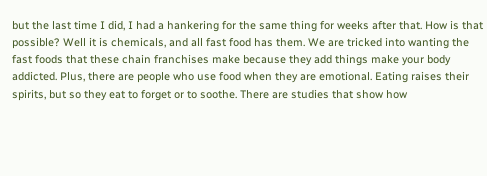but the last time I did, I had a hankering for the same thing for weeks after that. How is that possible? Well it is chemicals, and all fast food has them. We are tricked into wanting the fast foods that these chain franchises make because they add things make your body addicted. Plus, there are people who use food when they are emotional. Eating raises their spirits, but so they eat to forget or to soothe. There are studies that show how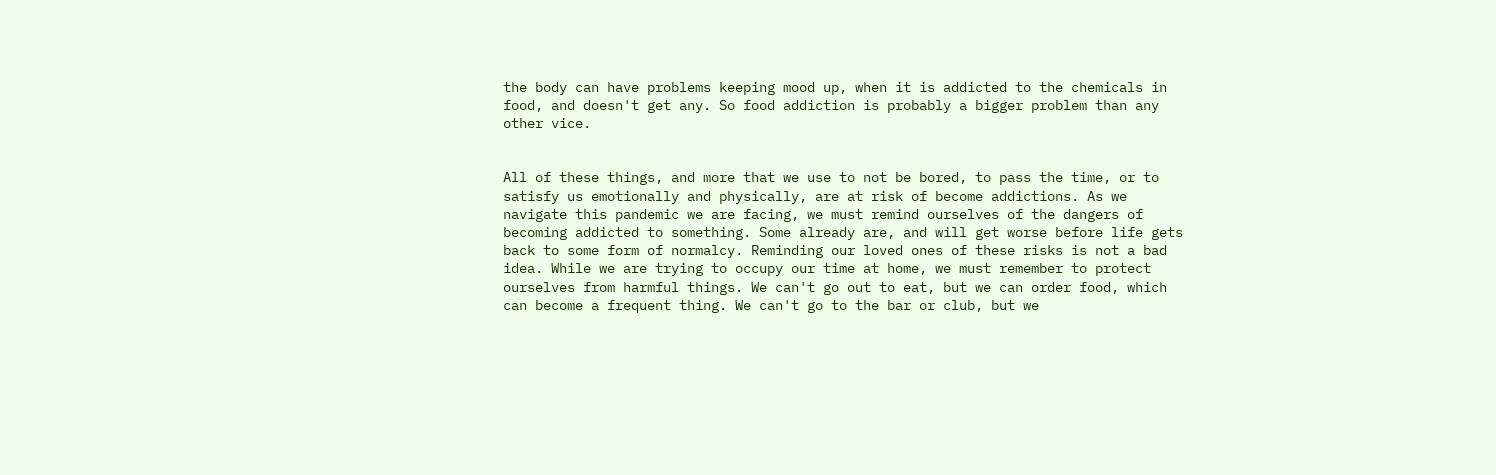the body can have problems keeping mood up, when it is addicted to the chemicals in food, and doesn't get any. So food addiction is probably a bigger problem than any other vice.


All of these things, and more that we use to not be bored, to pass the time, or to satisfy us emotionally and physically, are at risk of become addictions. As we navigate this pandemic we are facing, we must remind ourselves of the dangers of becoming addicted to something. Some already are, and will get worse before life gets back to some form of normalcy. Reminding our loved ones of these risks is not a bad idea. While we are trying to occupy our time at home, we must remember to protect ourselves from harmful things. We can't go out to eat, but we can order food, which can become a frequent thing. We can't go to the bar or club, but we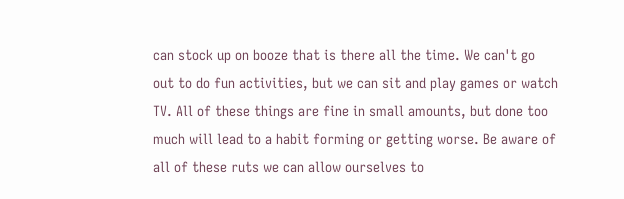can stock up on booze that is there all the time. We can't go out to do fun activities, but we can sit and play games or watch TV. All of these things are fine in small amounts, but done too much will lead to a habit forming or getting worse. Be aware of all of these ruts we can allow ourselves to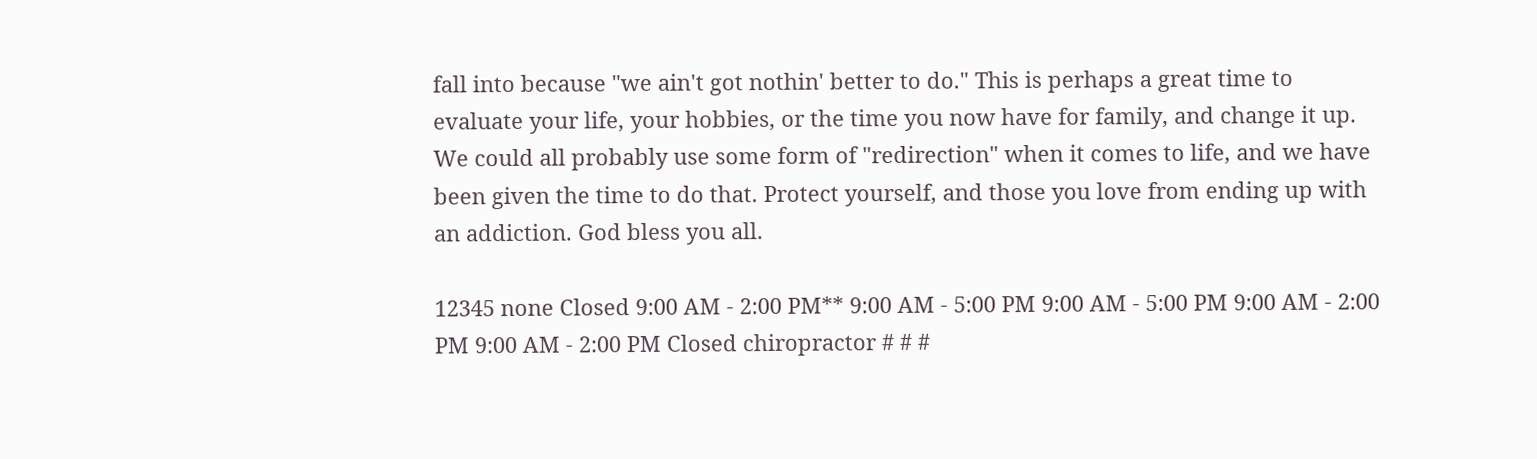fall into because "we ain't got nothin' better to do." This is perhaps a great time to evaluate your life, your hobbies, or the time you now have for family, and change it up. We could all probably use some form of "redirection" when it comes to life, and we have been given the time to do that. Protect yourself, and those you love from ending up with an addiction. God bless you all.

12345 none Closed 9:00 AM - 2:00 PM** 9:00 AM - 5:00 PM 9:00 AM - 5:00 PM 9:00 AM - 2:00 PM 9:00 AM - 2:00 PM Closed chiropractor # # #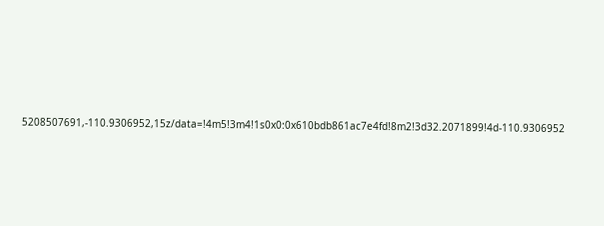5208507691,-110.9306952,15z/data=!4m5!3m4!1s0x0:0x610bdb861ac7e4fd!8m2!3d32.2071899!4d-110.9306952